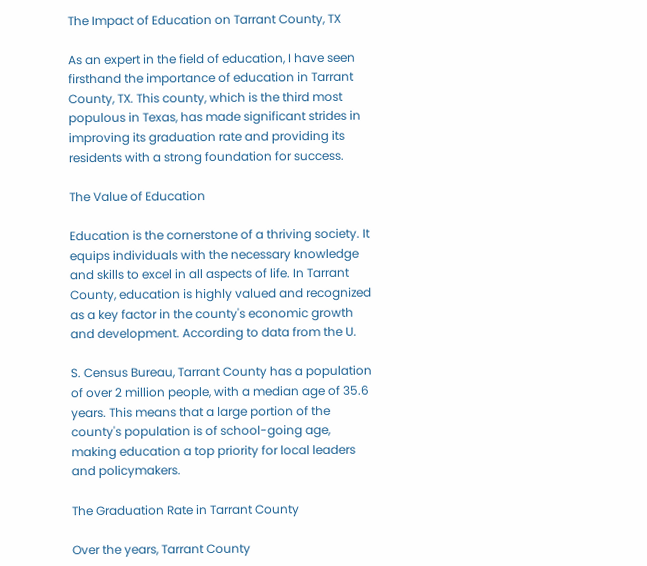The Impact of Education on Tarrant County, TX

As an expert in the field of education, I have seen firsthand the importance of education in Tarrant County, TX. This county, which is the third most populous in Texas, has made significant strides in improving its graduation rate and providing its residents with a strong foundation for success.

The Value of Education

Education is the cornerstone of a thriving society. It equips individuals with the necessary knowledge and skills to excel in all aspects of life. In Tarrant County, education is highly valued and recognized as a key factor in the county's economic growth and development. According to data from the U.

S. Census Bureau, Tarrant County has a population of over 2 million people, with a median age of 35.6 years. This means that a large portion of the county's population is of school-going age, making education a top priority for local leaders and policymakers.

The Graduation Rate in Tarrant County

Over the years, Tarrant County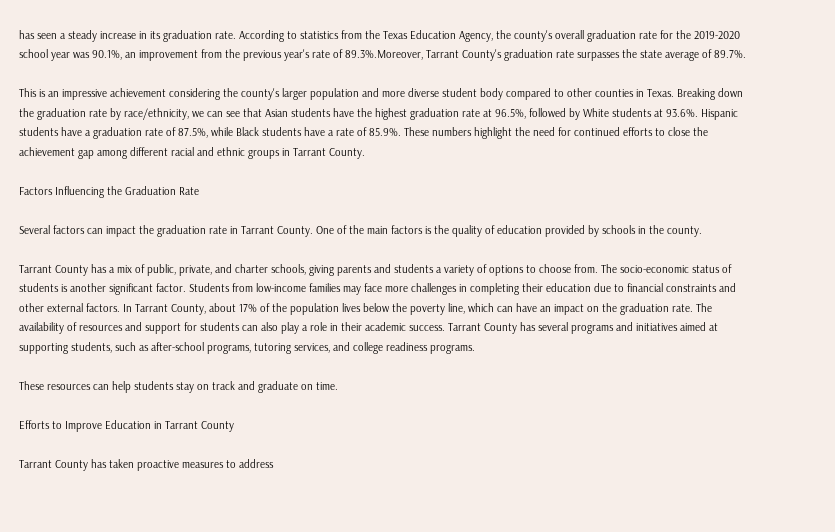has seen a steady increase in its graduation rate. According to statistics from the Texas Education Agency, the county's overall graduation rate for the 2019-2020 school year was 90.1%, an improvement from the previous year's rate of 89.3%.Moreover, Tarrant County's graduation rate surpasses the state average of 89.7%.

This is an impressive achievement considering the county's larger population and more diverse student body compared to other counties in Texas. Breaking down the graduation rate by race/ethnicity, we can see that Asian students have the highest graduation rate at 96.5%, followed by White students at 93.6%. Hispanic students have a graduation rate of 87.5%, while Black students have a rate of 85.9%. These numbers highlight the need for continued efforts to close the achievement gap among different racial and ethnic groups in Tarrant County.

Factors Influencing the Graduation Rate

Several factors can impact the graduation rate in Tarrant County. One of the main factors is the quality of education provided by schools in the county.

Tarrant County has a mix of public, private, and charter schools, giving parents and students a variety of options to choose from. The socio-economic status of students is another significant factor. Students from low-income families may face more challenges in completing their education due to financial constraints and other external factors. In Tarrant County, about 17% of the population lives below the poverty line, which can have an impact on the graduation rate. The availability of resources and support for students can also play a role in their academic success. Tarrant County has several programs and initiatives aimed at supporting students, such as after-school programs, tutoring services, and college readiness programs.

These resources can help students stay on track and graduate on time.

Efforts to Improve Education in Tarrant County

Tarrant County has taken proactive measures to address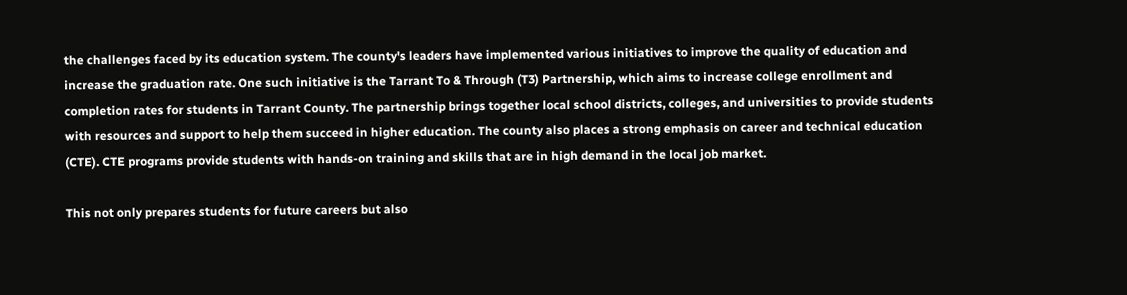the challenges faced by its education system. The county's leaders have implemented various initiatives to improve the quality of education and increase the graduation rate. One such initiative is the Tarrant To & Through (T3) Partnership, which aims to increase college enrollment and completion rates for students in Tarrant County. The partnership brings together local school districts, colleges, and universities to provide students with resources and support to help them succeed in higher education. The county also places a strong emphasis on career and technical education (CTE). CTE programs provide students with hands-on training and skills that are in high demand in the local job market.

This not only prepares students for future careers but also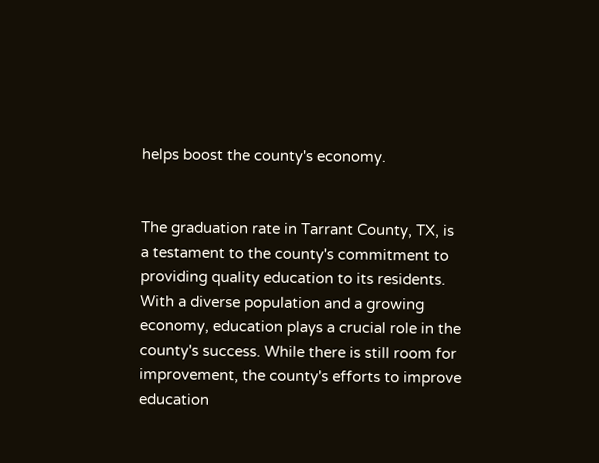helps boost the county's economy.


The graduation rate in Tarrant County, TX, is a testament to the county's commitment to providing quality education to its residents. With a diverse population and a growing economy, education plays a crucial role in the county's success. While there is still room for improvement, the county's efforts to improve education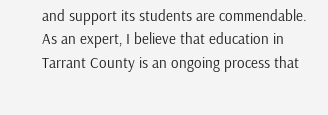and support its students are commendable. As an expert, I believe that education in Tarrant County is an ongoing process that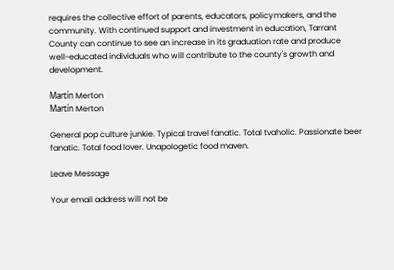requires the collective effort of parents, educators, policymakers, and the community. With continued support and investment in education, Tarrant County can continue to see an increase in its graduation rate and produce well-educated individuals who will contribute to the county's growth and development.

Martín Merton
Martín Merton

General pop culture junkie. Typical travel fanatic. Total tvaholic. Passionate beer fanatic. Total food lover. Unapologetic food maven.

Leave Message

Your email address will not be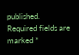published. Required fields are marked *